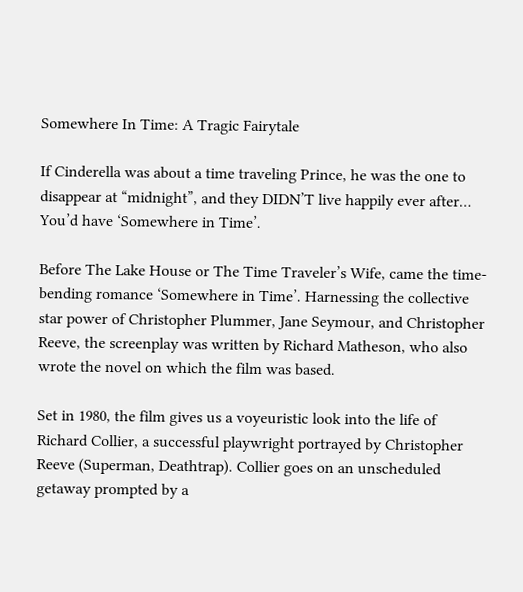Somewhere In Time: A Tragic Fairytale

If Cinderella was about a time traveling Prince, he was the one to disappear at “midnight”, and they DIDN’T live happily ever after… You’d have ‘Somewhere in Time’.

Before The Lake House or The Time Traveler’s Wife, came the time-bending romance ‘Somewhere in Time’. Harnessing the collective star power of Christopher Plummer, Jane Seymour, and Christopher Reeve, the screenplay was written by Richard Matheson, who also wrote the novel on which the film was based.

Set in 1980, the film gives us a voyeuristic look into the life of Richard Collier, a successful playwright portrayed by Christopher Reeve (Superman, Deathtrap). Collier goes on an unscheduled getaway prompted by a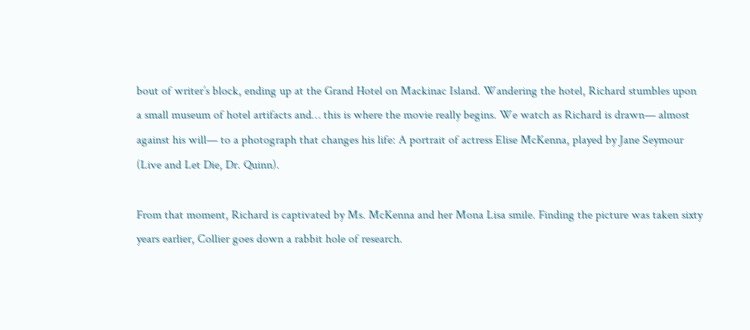bout of writer’s block, ending up at the Grand Hotel on Mackinac Island. Wandering the hotel, Richard stumbles upon a small museum of hotel artifacts and… this is where the movie really begins. We watch as Richard is drawn— almost against his will— to a photograph that changes his life: A portrait of actress Elise McKenna, played by Jane Seymour (Live and Let Die, Dr. Quinn).

From that moment, Richard is captivated by Ms. McKenna and her Mona Lisa smile. Finding the picture was taken sixty years earlier, Collier goes down a rabbit hole of research.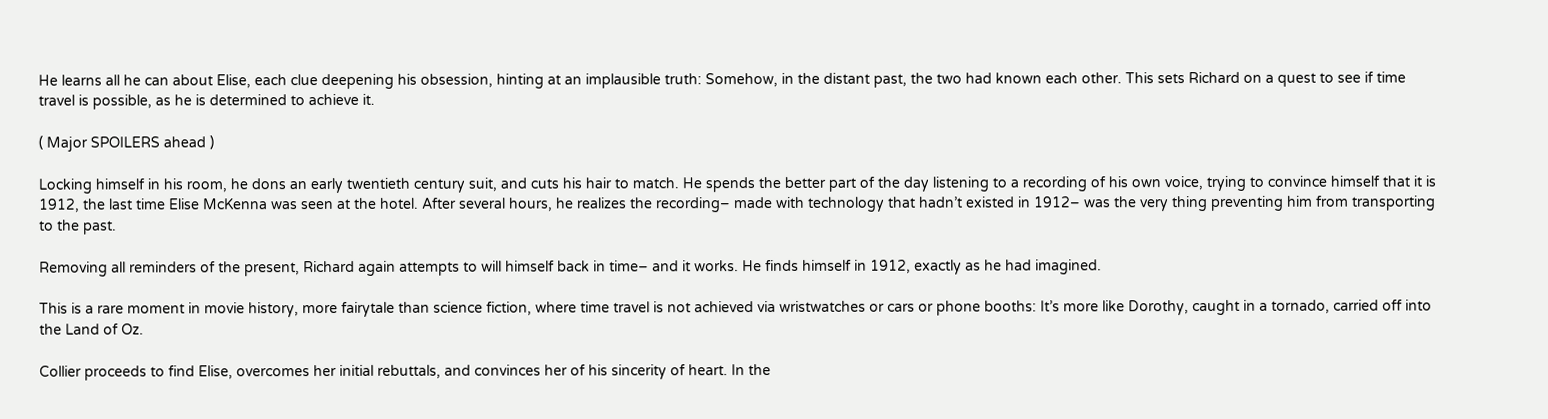He learns all he can about Elise, each clue deepening his obsession, hinting at an implausible truth: Somehow, in the distant past, the two had known each other. This sets Richard on a quest to see if time travel is possible, as he is determined to achieve it.

( Major SPOILERS ahead )

Locking himself in his room, he dons an early twentieth century suit, and cuts his hair to match. He spends the better part of the day listening to a recording of his own voice, trying to convince himself that it is 1912, the last time Elise McKenna was seen at the hotel. After several hours, he realizes the recording– made with technology that hadn’t existed in 1912– was the very thing preventing him from transporting to the past.

Removing all reminders of the present, Richard again attempts to will himself back in time– and it works. He finds himself in 1912, exactly as he had imagined.

This is a rare moment in movie history, more fairytale than science fiction, where time travel is not achieved via wristwatches or cars or phone booths: It’s more like Dorothy, caught in a tornado, carried off into the Land of Oz.

Collier proceeds to find Elise, overcomes her initial rebuttals, and convinces her of his sincerity of heart. In the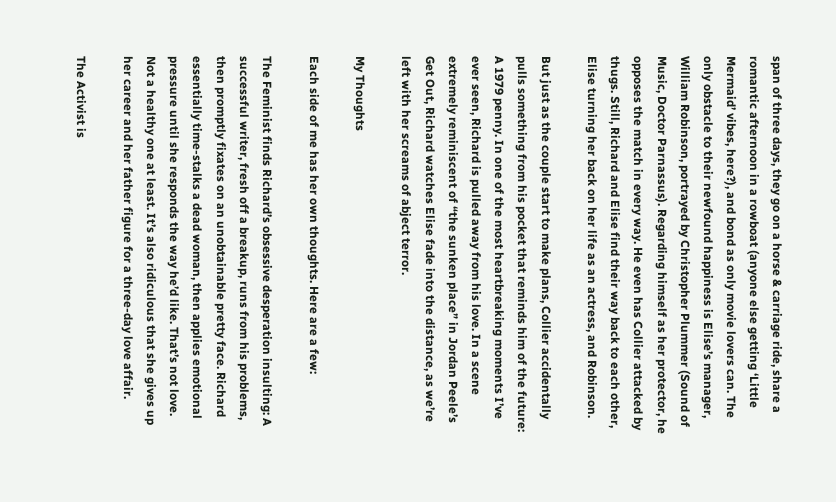span of three days, they go on a horse & carriage ride, share a romantic afternoon in a rowboat (anyone else getting ‘Little Mermaid’ vibes, here?), and bond as only movie lovers can. The only obstacle to their newfound happiness is Elise’s manager, William Robinson, portrayed by Christopher Plummer (Sound of Music, Doctor Parnassus). Regarding himself as her protector, he opposes the match in every way. He even has Collier attacked by thugs. Still, Richard and Elise find their way back to each other, Elise turning her back on her life as an actress, and Robinson.

But just as the couple start to make plans, Collier accidentally pulls something from his pocket that reminds him of the future: A 1979 penny. In one of the most heartbreaking moments I’ve ever seen, Richard is pulled away from his love. In a scene extremely reminiscent of “the sunken place” in Jordan Peele’s Get Out, Richard watches Elise fade into the distance, as we’re left with her screams of abject terror.

My Thoughts

Each side of me has her own thoughts. Here are a few:

The Feminist finds Richard’s obsessive desperation insulting: A successful writer, fresh off a breakup, runs from his problems, then promptly fixates on an unobtainable pretty face. Richard essentially time-stalks a dead woman, then applies emotional pressure until she responds the way he’d like. That’s not love. Not a healthy one at least. It’s also ridiculous that she gives up her career and her father figure for a three-day love affair.

The Activist is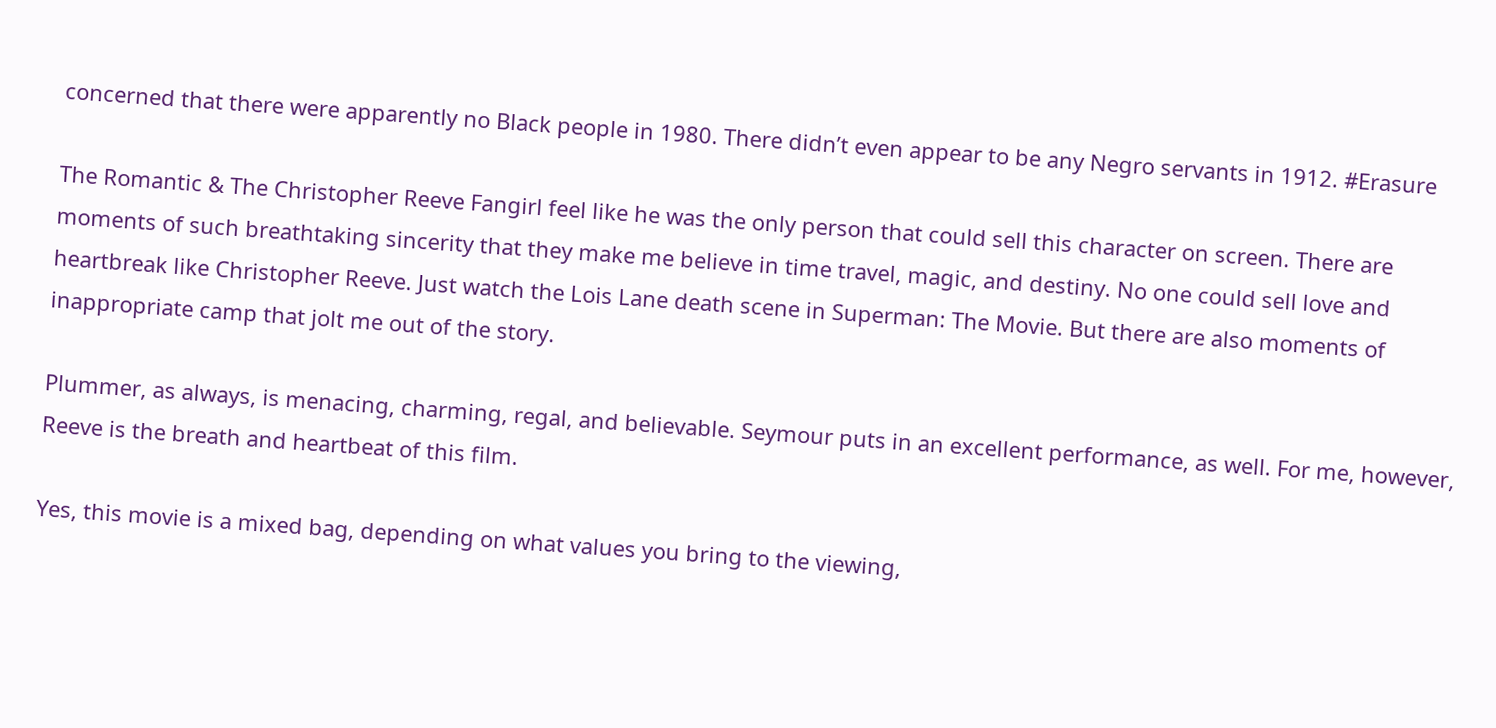concerned that there were apparently no Black people in 1980. There didn’t even appear to be any Negro servants in 1912. #Erasure

The Romantic & The Christopher Reeve Fangirl feel like he was the only person that could sell this character on screen. There are moments of such breathtaking sincerity that they make me believe in time travel, magic, and destiny. No one could sell love and heartbreak like Christopher Reeve. Just watch the Lois Lane death scene in Superman: The Movie. But there are also moments of inappropriate camp that jolt me out of the story.

Plummer, as always, is menacing, charming, regal, and believable. Seymour puts in an excellent performance, as well. For me, however, Reeve is the breath and heartbeat of this film.

Yes, this movie is a mixed bag, depending on what values you bring to the viewing,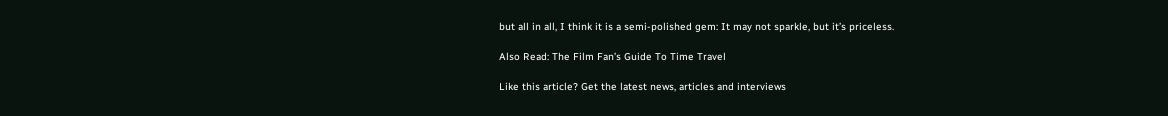but all in all, I think it is a semi-polished gem: It may not sparkle, but it’s priceless.

Also Read: The Film Fan’s Guide To Time Travel

Like this article? Get the latest news, articles and interviews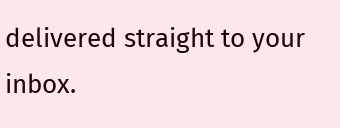delivered straight to your inbox.